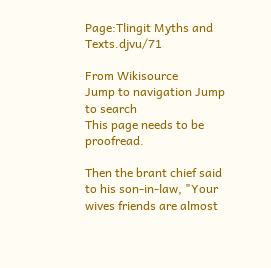Page:Tlingit Myths and Texts.djvu/71

From Wikisource
Jump to navigation Jump to search
This page needs to be proofread.

Then the brant chief said to his son-in-law, "Your wives friends are almost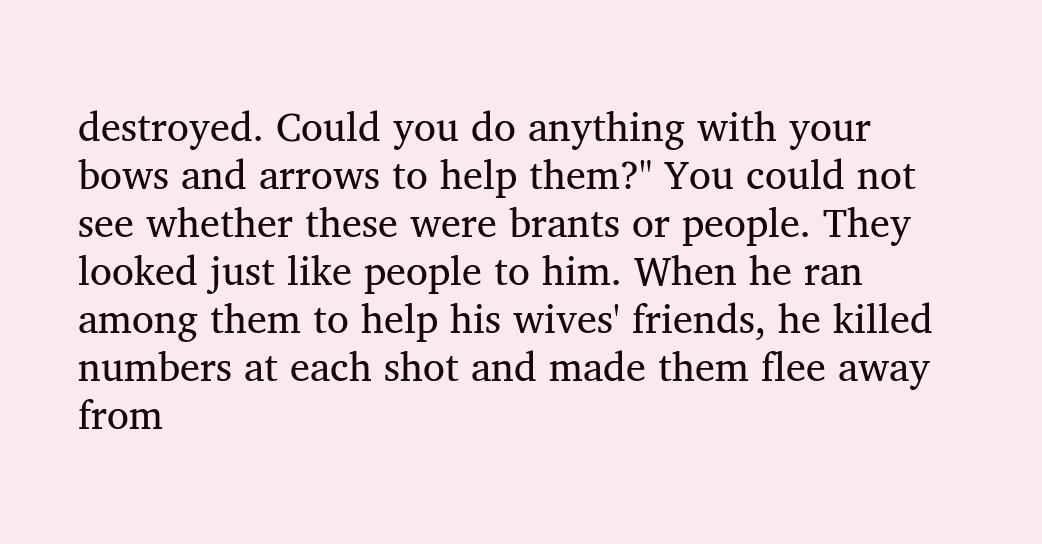destroyed. Could you do anything with your bows and arrows to help them?" You could not see whether these were brants or people. They looked just like people to him. When he ran among them to help his wives' friends, he killed numbers at each shot and made them flee away from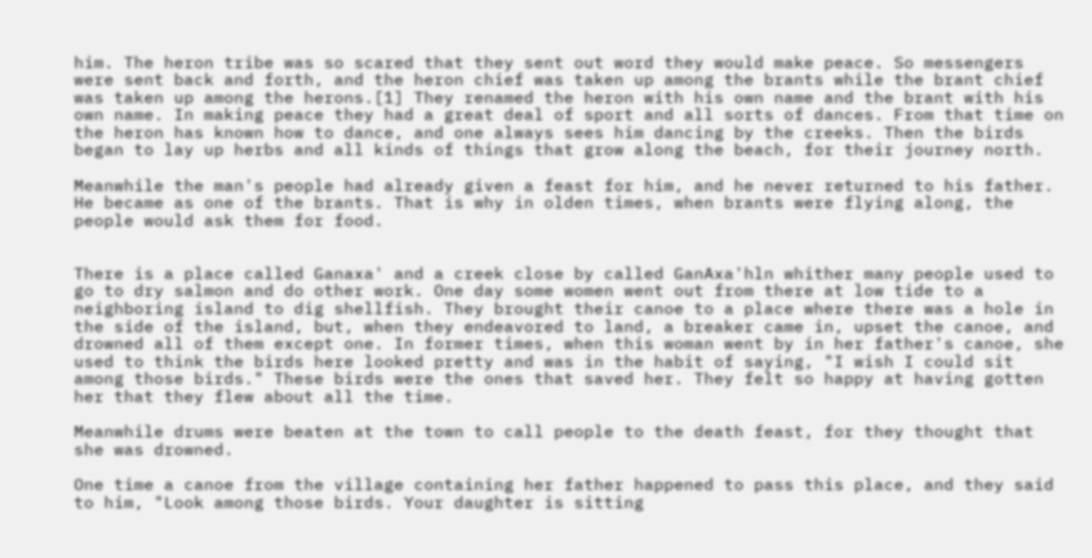him. The heron tribe was so scared that they sent out word they would make peace. So messengers were sent back and forth, and the heron chief was taken up among the brants while the brant chief was taken up among the herons.[1] They renamed the heron with his own name and the brant with his own name. In making peace they had a great deal of sport and all sorts of dances. From that time on the heron has known how to dance, and one always sees him dancing by the creeks. Then the birds began to lay up herbs and all kinds of things that grow along the beach, for their journey north.

Meanwhile the man's people had already given a feast for him, and he never returned to his father. He became as one of the brants. That is why in olden times, when brants were flying along, the people would ask them for food.


There is a place called Ganaxa' and a creek close by called GanAxa'hln whither many people used to go to dry salmon and do other work. One day some women went out from there at low tide to a neighboring island to dig shellfish. They brought their canoe to a place where there was a hole in the side of the island, but, when they endeavored to land, a breaker came in, upset the canoe, and drowned all of them except one. In former times, when this woman went by in her father's canoe, she used to think the birds here looked pretty and was in the habit of saying, "I wish I could sit among those birds." These birds were the ones that saved her. They felt so happy at having gotten her that they flew about all the time.

Meanwhile drums were beaten at the town to call people to the death feast, for they thought that she was drowned.

One time a canoe from the village containing her father happened to pass this place, and they said to him, "Look among those birds. Your daughter is sitting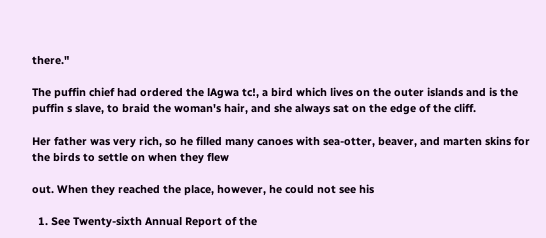there."

The puffin chief had ordered the lAgwa tc!, a bird which lives on the outer islands and is the puffin s slave, to braid the woman's hair, and she always sat on the edge of the cliff.

Her father was very rich, so he filled many canoes with sea-otter, beaver, and marten skins for the birds to settle on when they flew

out. When they reached the place, however, he could not see his

  1. See Twenty-sixth Annual Report of the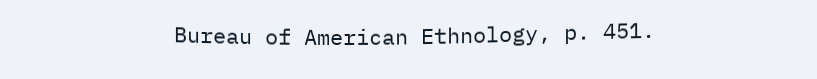Bureau of American Ethnology, p. 451.